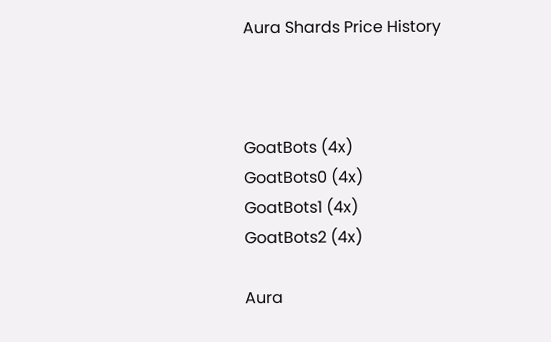Aura Shards Price History



GoatBots (4x)
GoatBots0 (4x)
GoatBots1 (4x)
GoatBots2 (4x)

Aura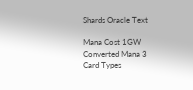Shards Oracle Text

Mana Cost 1GW
Converted Mana 3
Card Types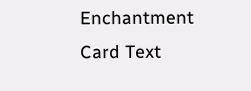Enchantment
Card Text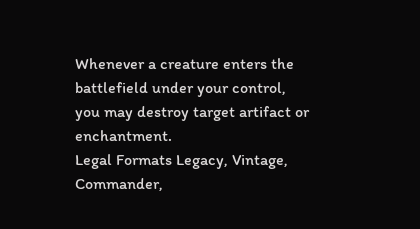Whenever a creature enters the battlefield under your control, you may destroy target artifact or enchantment.
Legal Formats Legacy, Vintage, Commander,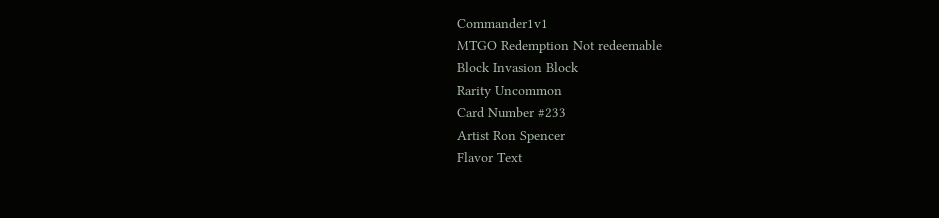Commander1v1
MTGO Redemption Not redeemable
Block Invasion Block
Rarity Uncommon
Card Number #233
Artist Ron Spencer
Flavor Text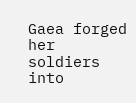Gaea forged her soldiers into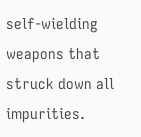self-wielding weapons that struck down all impurities.